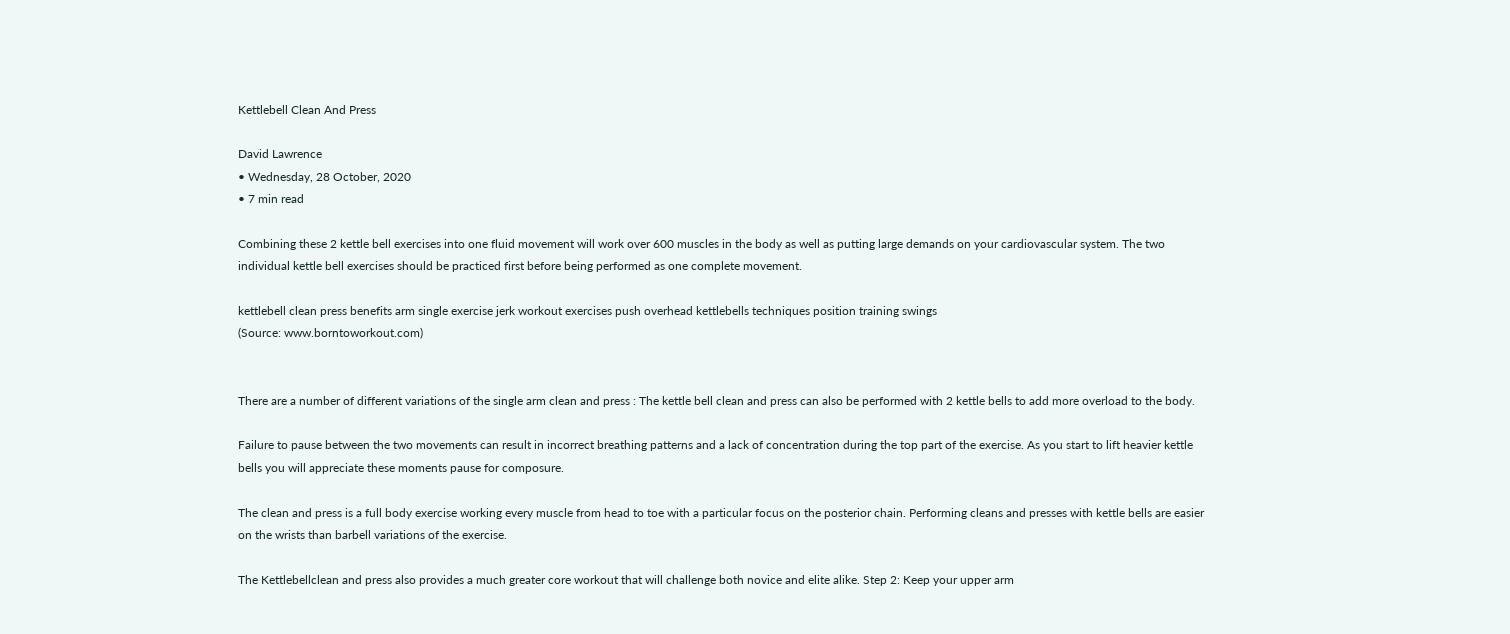Kettlebell Clean And Press

David Lawrence
• Wednesday, 28 October, 2020
• 7 min read

Combining these 2 kettle bell exercises into one fluid movement will work over 600 muscles in the body as well as putting large demands on your cardiovascular system. The two individual kettle bell exercises should be practiced first before being performed as one complete movement.

kettlebell clean press benefits arm single exercise jerk workout exercises push overhead kettlebells techniques position training swings
(Source: www.borntoworkout.com)


There are a number of different variations of the single arm clean and press : The kettle bell clean and press can also be performed with 2 kettle bells to add more overload to the body.

Failure to pause between the two movements can result in incorrect breathing patterns and a lack of concentration during the top part of the exercise. As you start to lift heavier kettle bells you will appreciate these moments pause for composure.

The clean and press is a full body exercise working every muscle from head to toe with a particular focus on the posterior chain. Performing cleans and presses with kettle bells are easier on the wrists than barbell variations of the exercise.

The Kettlebellclean and press also provides a much greater core workout that will challenge both novice and elite alike. Step 2: Keep your upper arm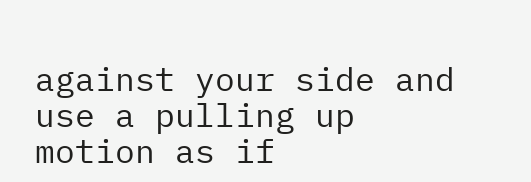against your side and use a pulling up motion as if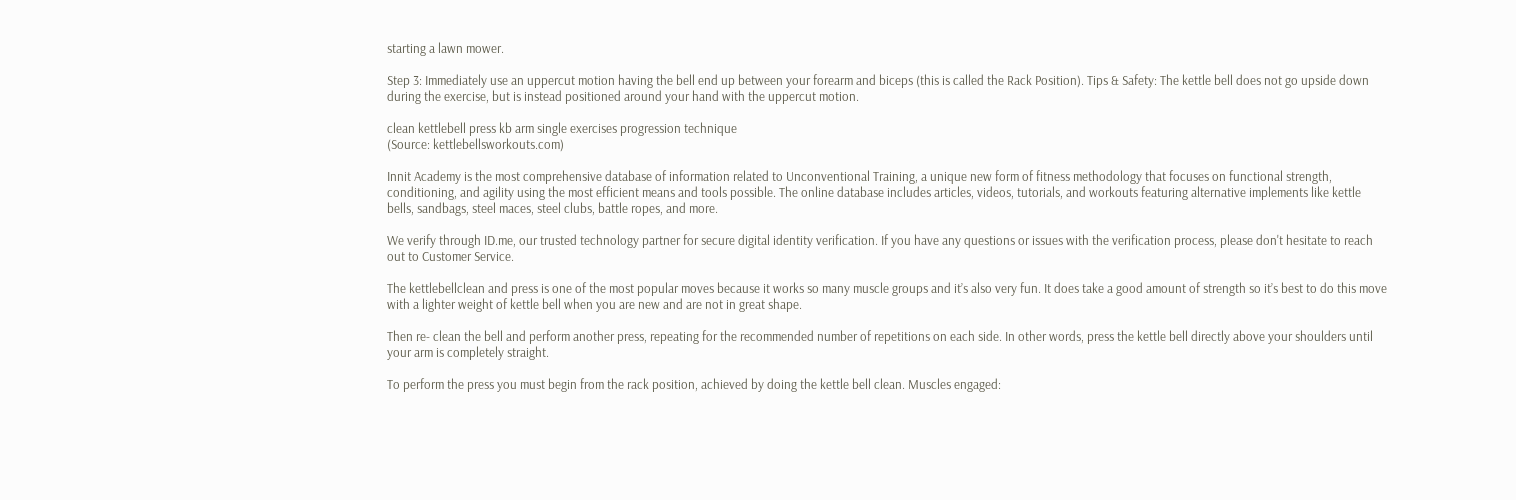starting a lawn mower.

Step 3: Immediately use an uppercut motion having the bell end up between your forearm and biceps (this is called the Rack Position). Tips & Safety: The kettle bell does not go upside down during the exercise, but is instead positioned around your hand with the uppercut motion.

clean kettlebell press kb arm single exercises progression technique
(Source: kettlebellsworkouts.com)

Innit Academy is the most comprehensive database of information related to Unconventional Training, a unique new form of fitness methodology that focuses on functional strength, conditioning, and agility using the most efficient means and tools possible. The online database includes articles, videos, tutorials, and workouts featuring alternative implements like kettle bells, sandbags, steel maces, steel clubs, battle ropes, and more.

We verify through ID.me, our trusted technology partner for secure digital identity verification. If you have any questions or issues with the verification process, please don't hesitate to reach out to Customer Service.

The kettlebellclean and press is one of the most popular moves because it works so many muscle groups and it’s also very fun. It does take a good amount of strength so it’s best to do this move with a lighter weight of kettle bell when you are new and are not in great shape.

Then re- clean the bell and perform another press, repeating for the recommended number of repetitions on each side. In other words, press the kettle bell directly above your shoulders until your arm is completely straight.

To perform the press you must begin from the rack position, achieved by doing the kettle bell clean. Muscles engaged: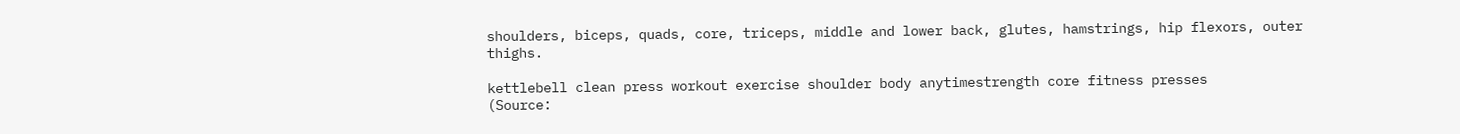shoulders, biceps, quads, core, triceps, middle and lower back, glutes, hamstrings, hip flexors, outer thighs.

kettlebell clean press workout exercise shoulder body anytimestrength core fitness presses
(Source: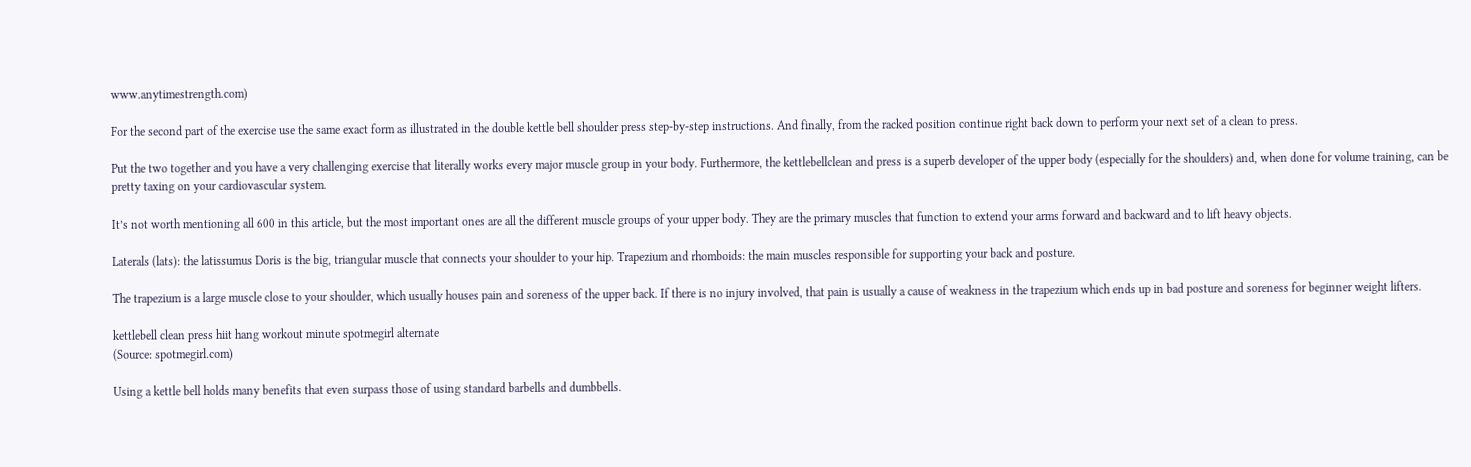www.anytimestrength.com)

For the second part of the exercise use the same exact form as illustrated in the double kettle bell shoulder press step-by-step instructions. And finally, from the racked position continue right back down to perform your next set of a clean to press.

Put the two together and you have a very challenging exercise that literally works every major muscle group in your body. Furthermore, the kettlebellclean and press is a superb developer of the upper body (especially for the shoulders) and, when done for volume training, can be pretty taxing on your cardiovascular system.

It’s not worth mentioning all 600 in this article, but the most important ones are all the different muscle groups of your upper body. They are the primary muscles that function to extend your arms forward and backward and to lift heavy objects.

Laterals (lats): the latissumus Doris is the big, triangular muscle that connects your shoulder to your hip. Trapezium and rhomboids: the main muscles responsible for supporting your back and posture.

The trapezium is a large muscle close to your shoulder, which usually houses pain and soreness of the upper back. If there is no injury involved, that pain is usually a cause of weakness in the trapezium which ends up in bad posture and soreness for beginner weight lifters.

kettlebell clean press hiit hang workout minute spotmegirl alternate
(Source: spotmegirl.com)

Using a kettle bell holds many benefits that even surpass those of using standard barbells and dumbbells.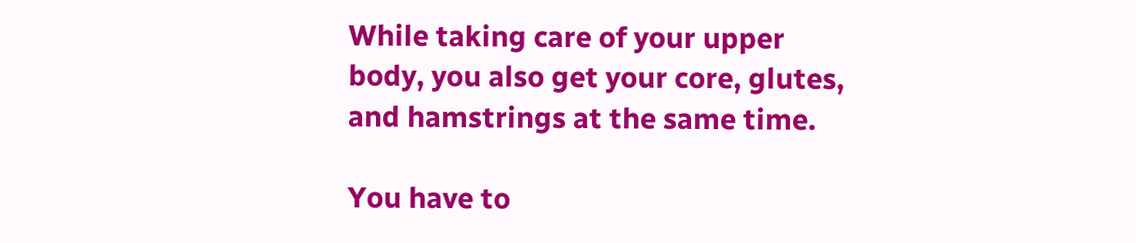While taking care of your upper body, you also get your core, glutes, and hamstrings at the same time.

You have to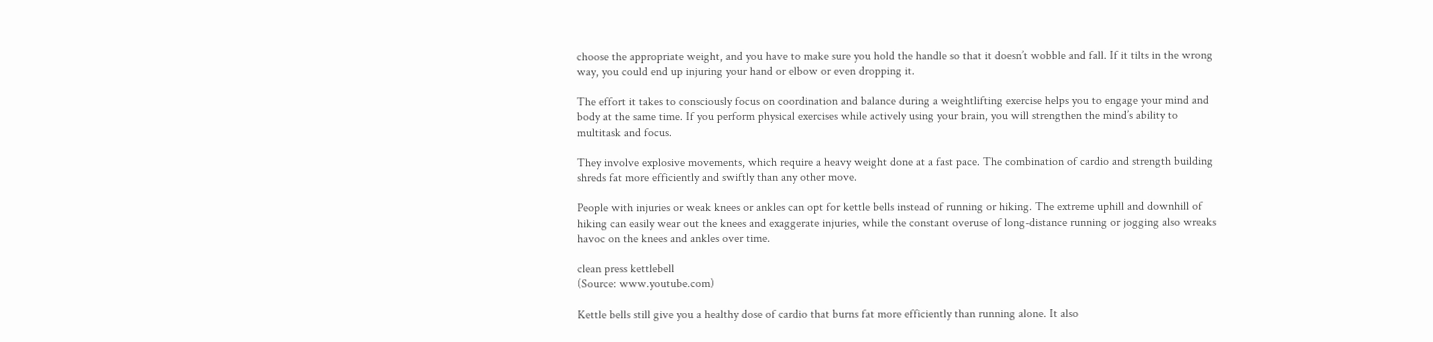choose the appropriate weight, and you have to make sure you hold the handle so that it doesn’t wobble and fall. If it tilts in the wrong way, you could end up injuring your hand or elbow or even dropping it.

The effort it takes to consciously focus on coordination and balance during a weightlifting exercise helps you to engage your mind and body at the same time. If you perform physical exercises while actively using your brain, you will strengthen the mind’s ability to multitask and focus.

They involve explosive movements, which require a heavy weight done at a fast pace. The combination of cardio and strength building shreds fat more efficiently and swiftly than any other move.

People with injuries or weak knees or ankles can opt for kettle bells instead of running or hiking. The extreme uphill and downhill of hiking can easily wear out the knees and exaggerate injuries, while the constant overuse of long-distance running or jogging also wreaks havoc on the knees and ankles over time.

clean press kettlebell
(Source: www.youtube.com)

Kettle bells still give you a healthy dose of cardio that burns fat more efficiently than running alone. It also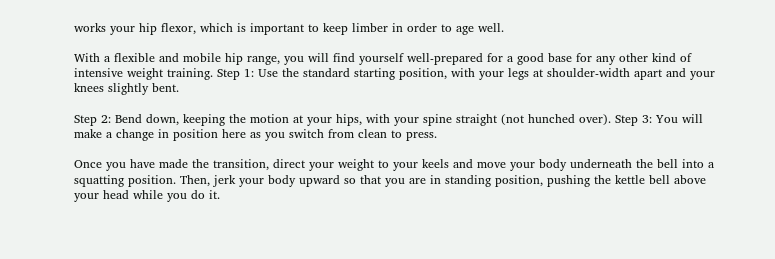works your hip flexor, which is important to keep limber in order to age well.

With a flexible and mobile hip range, you will find yourself well-prepared for a good base for any other kind of intensive weight training. Step 1: Use the standard starting position, with your legs at shoulder-width apart and your knees slightly bent.

Step 2: Bend down, keeping the motion at your hips, with your spine straight (not hunched over). Step 3: You will make a change in position here as you switch from clean to press.

Once you have made the transition, direct your weight to your keels and move your body underneath the bell into a squatting position. Then, jerk your body upward so that you are in standing position, pushing the kettle bell above your head while you do it.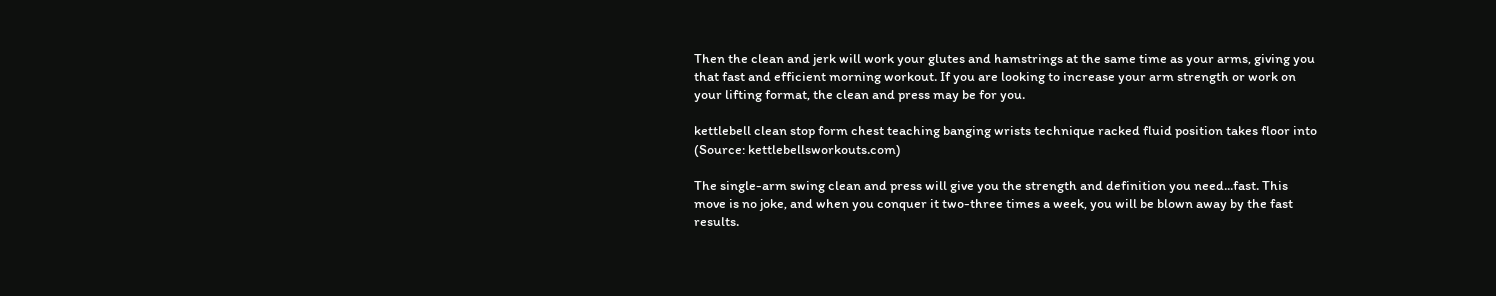Then the clean and jerk will work your glutes and hamstrings at the same time as your arms, giving you that fast and efficient morning workout. If you are looking to increase your arm strength or work on your lifting format, the clean and press may be for you.

kettlebell clean stop form chest teaching banging wrists technique racked fluid position takes floor into
(Source: kettlebellsworkouts.com)

The single-arm swing clean and press will give you the strength and definition you need...fast. This move is no joke, and when you conquer it two-three times a week, you will be blown away by the fast results.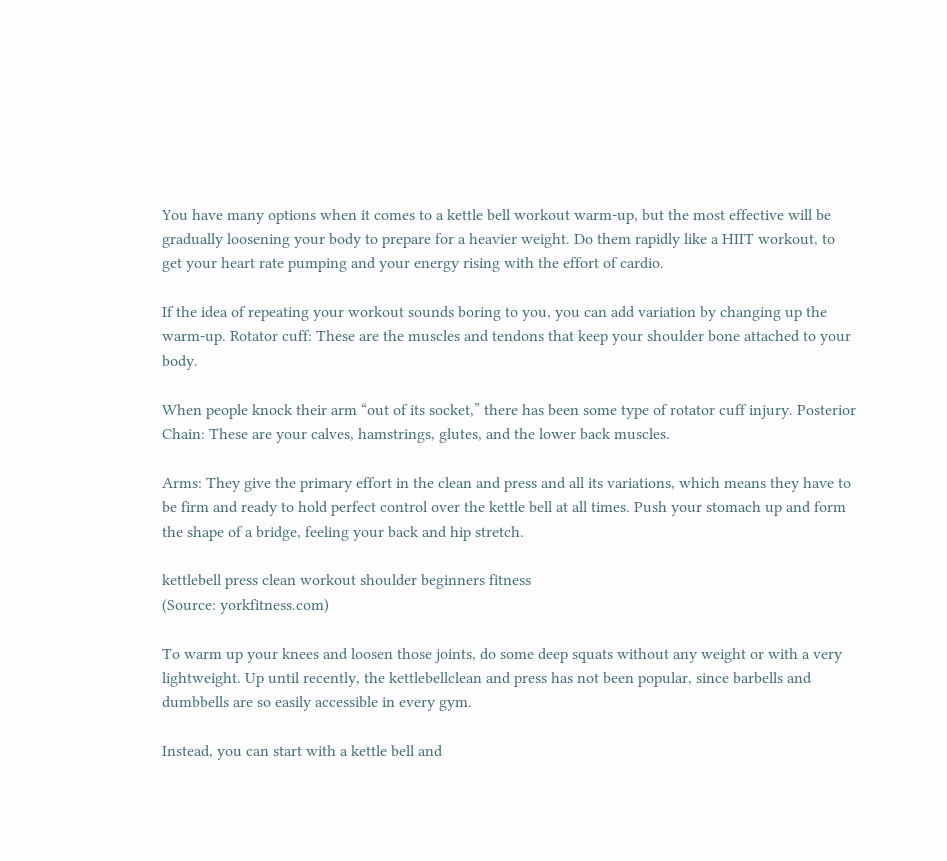You have many options when it comes to a kettle bell workout warm-up, but the most effective will be gradually loosening your body to prepare for a heavier weight. Do them rapidly like a HIIT workout, to get your heart rate pumping and your energy rising with the effort of cardio.

If the idea of repeating your workout sounds boring to you, you can add variation by changing up the warm-up. Rotator cuff: These are the muscles and tendons that keep your shoulder bone attached to your body.

When people knock their arm “out of its socket,” there has been some type of rotator cuff injury. Posterior Chain: These are your calves, hamstrings, glutes, and the lower back muscles.

Arms: They give the primary effort in the clean and press and all its variations, which means they have to be firm and ready to hold perfect control over the kettle bell at all times. Push your stomach up and form the shape of a bridge, feeling your back and hip stretch.

kettlebell press clean workout shoulder beginners fitness
(Source: yorkfitness.com)

To warm up your knees and loosen those joints, do some deep squats without any weight or with a very lightweight. Up until recently, the kettlebellclean and press has not been popular, since barbells and dumbbells are so easily accessible in every gym.

Instead, you can start with a kettle bell and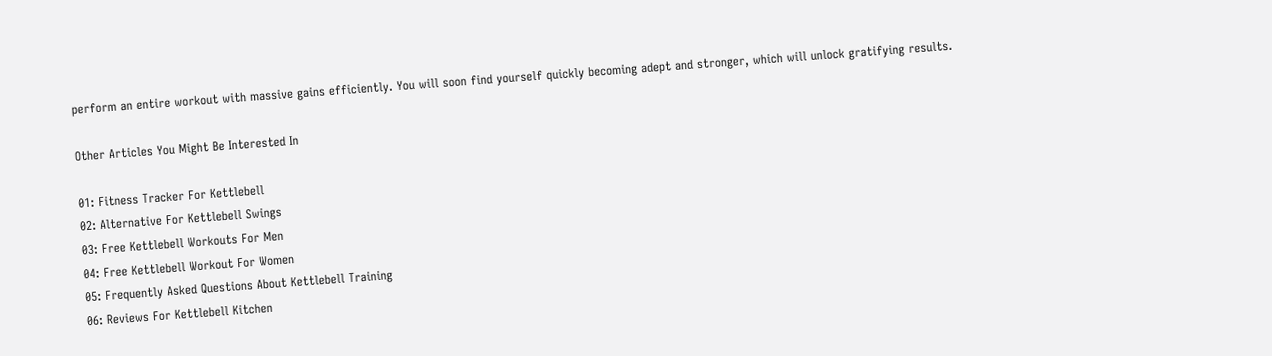perform an entire workout with massive gains efficiently. You will soon find yourself quickly becoming adept and stronger, which will unlock gratifying results.

Other Articles You Might Be Interested In

01: Fitness Tracker For Kettlebell
02: Alternative For Kettlebell Swings
03: Free Kettlebell Workouts For Men
04: Free Kettlebell Workout For Women
05: Frequently Asked Questions About Kettlebell Training
06: Reviews For Kettlebell Kitchen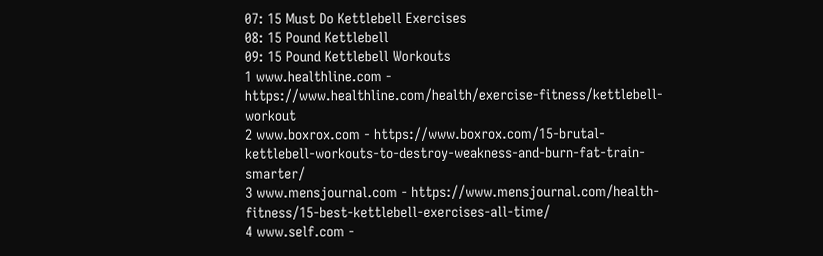07: 15 Must Do Kettlebell Exercises
08: 15 Pound Kettlebell
09: 15 Pound Kettlebell Workouts
1 www.healthline.com - https://www.healthline.com/health/exercise-fitness/kettlebell-workout
2 www.boxrox.com - https://www.boxrox.com/15-brutal-kettlebell-workouts-to-destroy-weakness-and-burn-fat-train-smarter/
3 www.mensjournal.com - https://www.mensjournal.com/health-fitness/15-best-kettlebell-exercises-all-time/
4 www.self.com -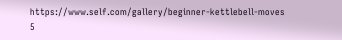https://www.self.com/gallery/beginner-kettlebell-moves
5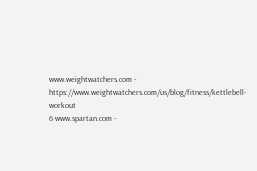www.weightwatchers.com - https://www.weightwatchers.com/us/blog/fitness/kettlebell-workout
6 www.spartan.com -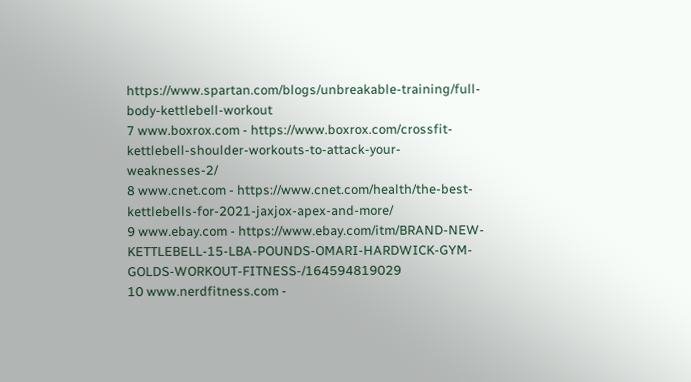https://www.spartan.com/blogs/unbreakable-training/full-body-kettlebell-workout
7 www.boxrox.com - https://www.boxrox.com/crossfit-kettlebell-shoulder-workouts-to-attack-your-weaknesses-2/
8 www.cnet.com - https://www.cnet.com/health/the-best-kettlebells-for-2021-jaxjox-apex-and-more/
9 www.ebay.com - https://www.ebay.com/itm/BRAND-NEW-KETTLEBELL-15-LBA-POUNDS-OMARI-HARDWICK-GYM-GOLDS-WORKOUT-FITNESS-/164594819029
10 www.nerdfitness.com -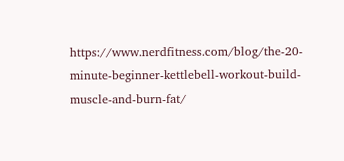https://www.nerdfitness.com/blog/the-20-minute-beginner-kettlebell-workout-build-muscle-and-burn-fat/